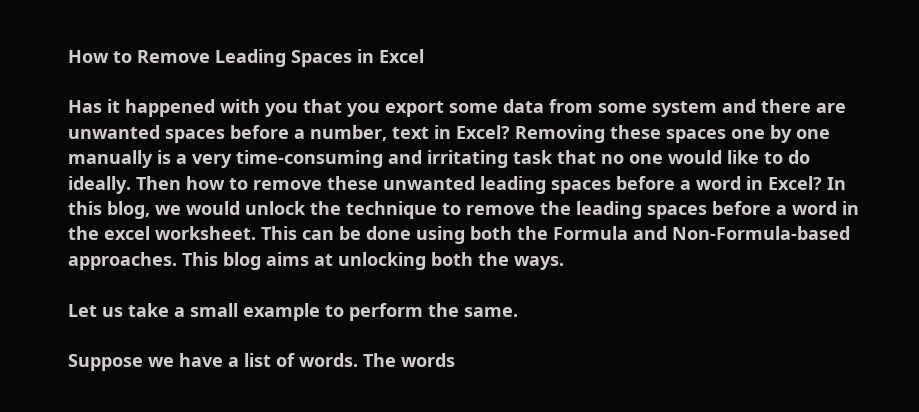How to Remove Leading Spaces in Excel

Has it happened with you that you export some data from some system and there are unwanted spaces before a number, text in Excel? Removing these spaces one by one manually is a very time-consuming and irritating task that no one would like to do ideally. Then how to remove these unwanted leading spaces before a word in Excel? In this blog, we would unlock the technique to remove the leading spaces before a word in the excel worksheet. This can be done using both the Formula and Non-Formula-based approaches. This blog aims at unlocking both the ways.

Let us take a small example to perform the same.

Suppose we have a list of words. The words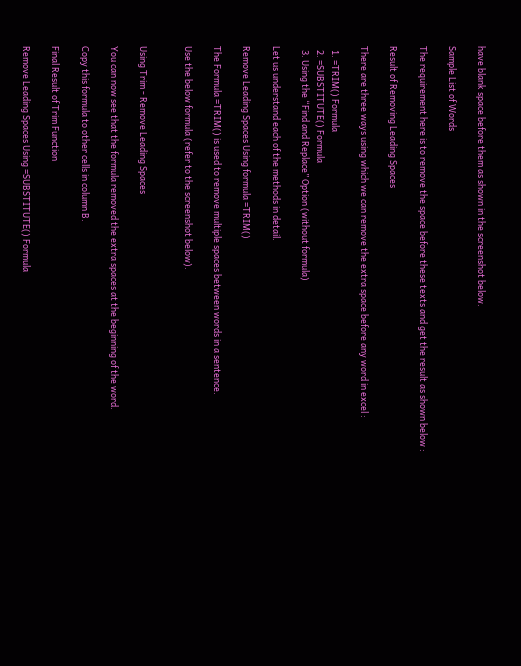have blank space before them as shown in the screenshot below.

Sample List of Words

The requirement here is to remove the space before these texts and get the result as shown below :

Result of Removing Leading Spaces

There are three ways using which we can remove the extra space before any word in excel :

  1. =TRIM() Formula
  2. =SUBSTITUTE() Formula
  3. Using the “Find and Replace” Option (without formula)

Let us understand each of the methods in detail.

Remove Leading Spaces Using formula =TRIM()

The Formula =TRIM() is used to remove multiple spaces between words in a sentence.

Use the below formula (refer to the screenshot below).


Using Trim - Remove Leading Spaces

You can now see that the formula removed the extra spaces at the beginning of the word.

Copy this formula to other cells in column B.

Final Result of Trim Function

Remove Leading Spaces Using =SUBSTITUTE() Formula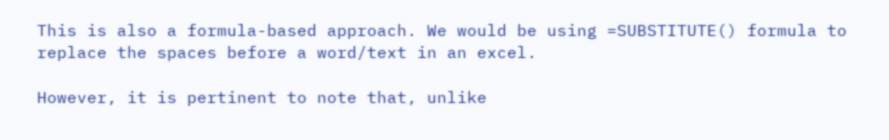This is also a formula-based approach. We would be using =SUBSTITUTE() formula to replace the spaces before a word/text in an excel.

However, it is pertinent to note that, unlike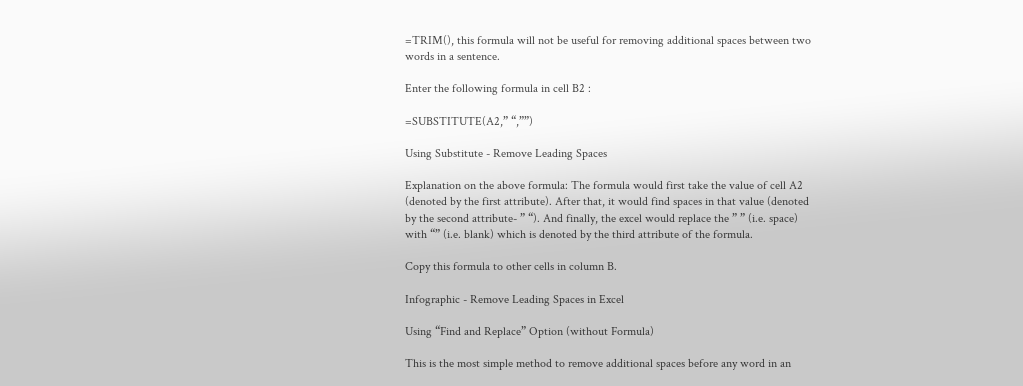=TRIM(), this formula will not be useful for removing additional spaces between two words in a sentence.

Enter the following formula in cell B2 :

=SUBSTITUTE(A2,” “,””)

Using Substitute - Remove Leading Spaces

Explanation on the above formula: The formula would first take the value of cell A2 (denoted by the first attribute). After that, it would find spaces in that value (denoted by the second attribute- ” “). And finally, the excel would replace the ” ” (i.e. space) with “” (i.e. blank) which is denoted by the third attribute of the formula.

Copy this formula to other cells in column B.

Infographic - Remove Leading Spaces in Excel

Using “Find and Replace” Option (without Formula)

This is the most simple method to remove additional spaces before any word in an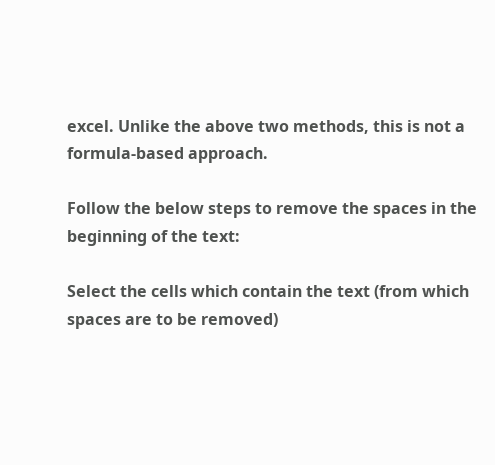excel. Unlike the above two methods, this is not a formula-based approach.

Follow the below steps to remove the spaces in the beginning of the text:

Select the cells which contain the text (from which spaces are to be removed)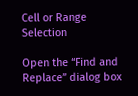Cell or Range Selection

Open the “Find and Replace” dialog box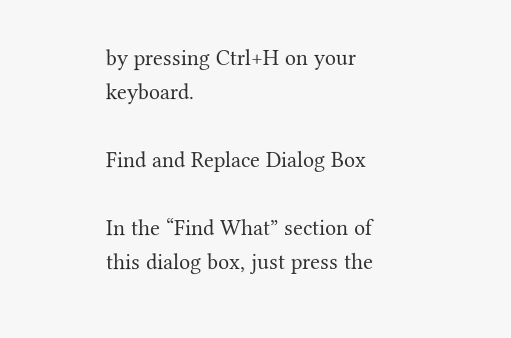by pressing Ctrl+H on your keyboard.

Find and Replace Dialog Box

In the “Find What” section of this dialog box, just press the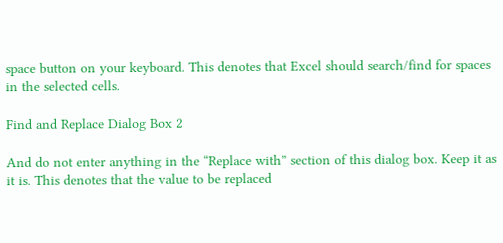space button on your keyboard. This denotes that Excel should search/find for spaces in the selected cells.

Find and Replace Dialog Box 2

And do not enter anything in the “Replace with” section of this dialog box. Keep it as it is. This denotes that the value to be replaced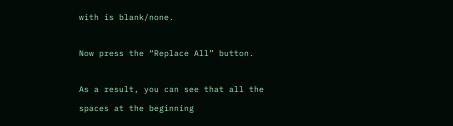with is blank/none.

Now press the “Replace All” button.

As a result, you can see that all the spaces at the beginning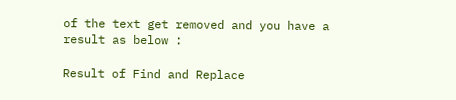of the text get removed and you have a result as below :

Result of Find and Replace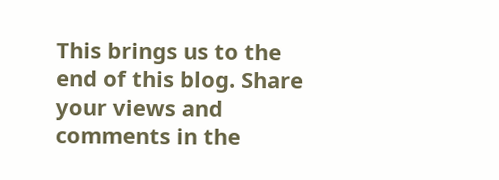This brings us to the end of this blog. Share your views and comments in the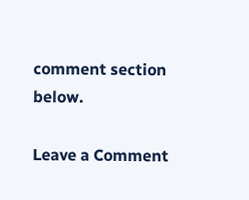comment section below.

Leave a Comment